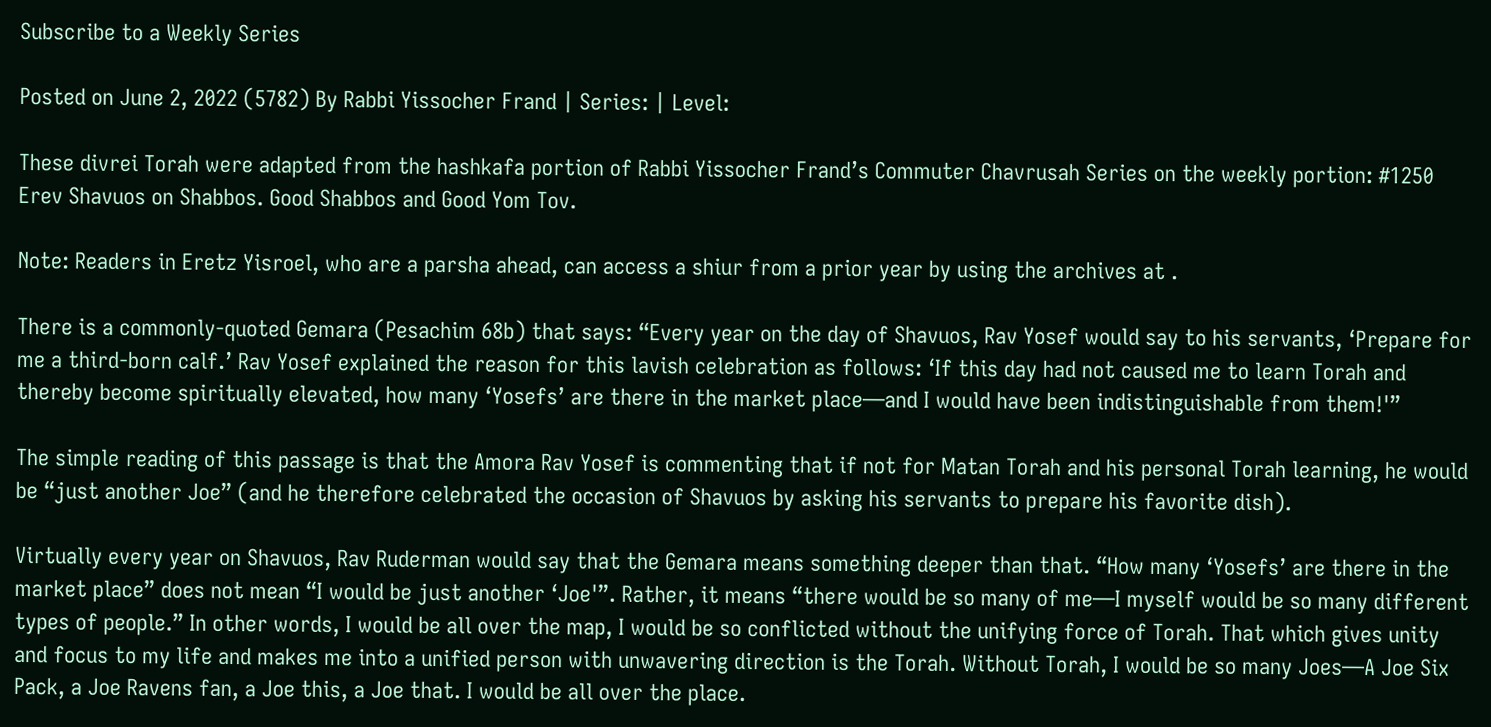Subscribe to a Weekly Series

Posted on June 2, 2022 (5782) By Rabbi Yissocher Frand | Series: | Level:

These divrei Torah were adapted from the hashkafa portion of Rabbi Yissocher Frand’s Commuter Chavrusah Series on the weekly portion: #1250 Erev Shavuos on Shabbos. Good Shabbos and Good Yom Tov.

Note: Readers in Eretz Yisroel, who are a parsha ahead, can access a shiur from a prior year by using the archives at .

There is a commonly-quoted Gemara (Pesachim 68b) that says: “Every year on the day of Shavuos, Rav Yosef would say to his servants, ‘Prepare for me a third-born calf.’ Rav Yosef explained the reason for this lavish celebration as follows: ‘If this day had not caused me to learn Torah and thereby become spiritually elevated, how many ‘Yosefs’ are there in the market place—and I would have been indistinguishable from them!'”

The simple reading of this passage is that the Amora Rav Yosef is commenting that if not for Matan Torah and his personal Torah learning, he would be “just another Joe” (and he therefore celebrated the occasion of Shavuos by asking his servants to prepare his favorite dish).

Virtually every year on Shavuos, Rav Ruderman would say that the Gemara means something deeper than that. “How many ‘Yosefs’ are there in the market place” does not mean “I would be just another ‘Joe'”. Rather, it means “there would be so many of me—I myself would be so many different types of people.” In other words, I would be all over the map, I would be so conflicted without the unifying force of Torah. That which gives unity and focus to my life and makes me into a unified person with unwavering direction is the Torah. Without Torah, I would be so many Joes—A Joe Six Pack, a Joe Ravens fan, a Joe this, a Joe that. I would be all over the place.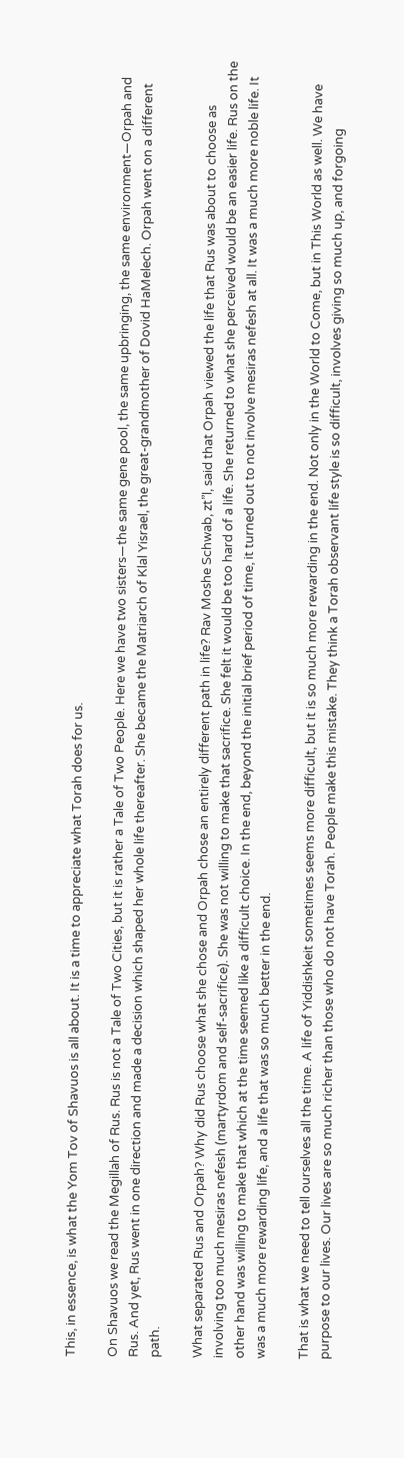This, in essence, is what the Yom Tov of Shavuos is all about. It is a time to appreciate what Torah does for us.

On Shavuos we read the Megillah of Rus. Rus is not a Tale of Two Cities, but it is rather a Tale of Two People. Here we have two sisters—the same gene pool, the same upbringing, the same environment—Orpah and Rus. And yet, Rus went in one direction and made a decision which shaped her whole life thereafter. She became the Matriarch of Klal Yisrael, the great-grandmother of Dovid HaMelech. Orpah went on a different path.

What separated Rus and Orpah? Why did Rus choose what she chose and Orpah chose an entirely different path in life? Rav Moshe Schwab, zt”l, said that Orpah viewed the life that Rus was about to choose as involving too much mesiras nefesh (martyrdom and self-sacrifice). She was not willing to make that sacrifice. She felt it would be too hard of a life. She returned to what she perceived would be an easier life. Rus on the other hand was willing to make that which at the time seemed like a difficult choice. In the end, beyond the initial brief period of time, it turned out to not involve mesiras nefesh at all. It was a much more noble life. It was a much more rewarding life, and a life that was so much better in the end.

That is what we need to tell ourselves all the time. A life of Yiddishkeit sometimes seems more difficult, but it is so much more rewarding in the end. Not only in the World to Come, but in This World as well. We have purpose to our lives. Our lives are so much richer than those who do not have Torah. People make this mistake. They think a Torah observant life style is so difficult, involves giving so much up, and forgoing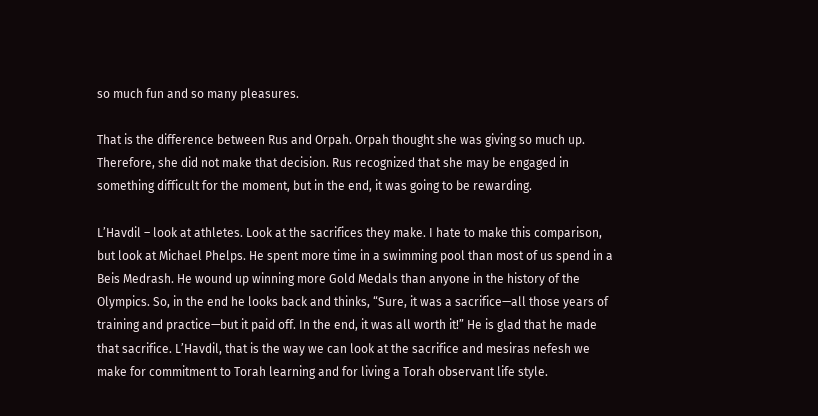so much fun and so many pleasures.

That is the difference between Rus and Orpah. Orpah thought she was giving so much up. Therefore, she did not make that decision. Rus recognized that she may be engaged in something difficult for the moment, but in the end, it was going to be rewarding.

L’Havdil – look at athletes. Look at the sacrifices they make. I hate to make this comparison, but look at Michael Phelps. He spent more time in a swimming pool than most of us spend in a Beis Medrash. He wound up winning more Gold Medals than anyone in the history of the Olympics. So, in the end he looks back and thinks, “Sure, it was a sacrifice—all those years of training and practice—but it paid off. In the end, it was all worth it!” He is glad that he made that sacrifice. L’Havdil, that is the way we can look at the sacrifice and mesiras nefesh we make for commitment to Torah learning and for living a Torah observant life style.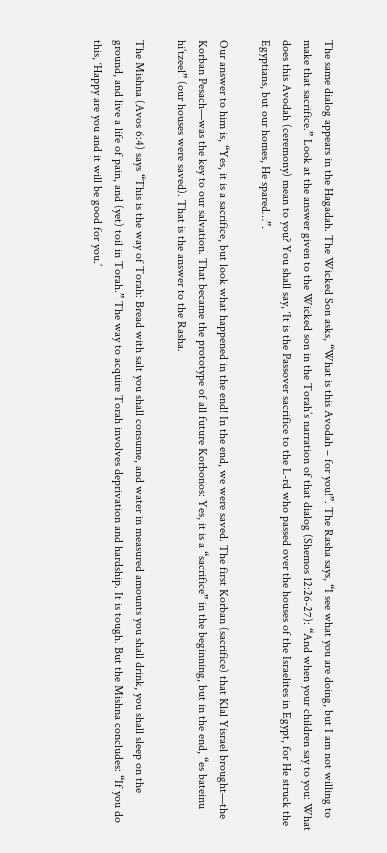The same dialog appears in the Hagadah. The Wicked Son asks, “What is this Avodah – for you!”. The Rasha says, “I see what you are doing, but I am not willing to make that sacrifice.” Look at the answer given to the Wicked son in the Torah’s narration of that dialog (Shemos 12:26-27): “And when your children say to you: What does this Avodah (ceremony) mean to you? You shall say, ‘It is the Passover sacrifice to the L-rd who passed over the houses of the Israelites in Egypt, for He struck the Egyptians, but our homes, He spared…”.

Our answer to him is, “Yes, it is a sacrifice, but look what happened in the end! In the end, we were saved. The first Korban (sacrifice) that Klal Yisrael brought—the Korban Pesach—was the key to our salvation. That became the prototype of all future Korbonos: Yes, it is a “sacrifice” in the beginning, but in the end, “es bateinu hi’tzeel” (our houses were saved). That is the answer to the Rasha.

The Mishna (Avos 6:4) says “This is the way of Torah: Bread with salt you shall consume, and water in measured amounts you shall drink, you shall sleep on the ground, and live a life of pain, and (yet) toil in Torah.” The way to acquire Torah involves deprivation and hardship. It is tough. But the Mishna concludes: “If you do this, ‘Happy are you and it will be good for you.’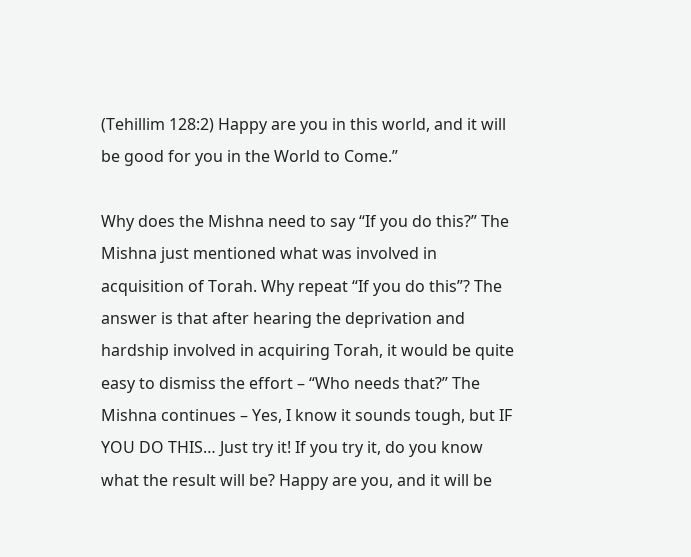(Tehillim 128:2) Happy are you in this world, and it will be good for you in the World to Come.”

Why does the Mishna need to say “If you do this?” The Mishna just mentioned what was involved in acquisition of Torah. Why repeat “If you do this”? The answer is that after hearing the deprivation and hardship involved in acquiring Torah, it would be quite easy to dismiss the effort – “Who needs that?” The Mishna continues – Yes, I know it sounds tough, but IF YOU DO THIS… Just try it! If you try it, do you know what the result will be? Happy are you, and it will be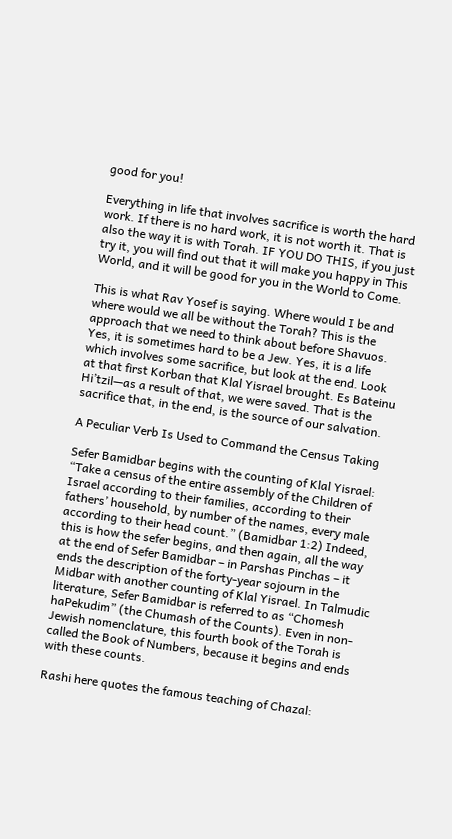good for you!

Everything in life that involves sacrifice is worth the hard work. If there is no hard work, it is not worth it. That is also the way it is with Torah. IF YOU DO THIS, if you just try it, you will find out that it will make you happy in This World, and it will be good for you in the World to Come.

This is what Rav Yosef is saying. Where would I be and where would we all be without the Torah? This is the approach that we need to think about before Shavuos. Yes, it is sometimes hard to be a Jew. Yes, it is a life which involves some sacrifice, but look at the end. Look at that first Korban that Klal Yisrael brought. Es Bateinu Hi’tzil—as a result of that, we were saved. That is the sacrifice that, in the end, is the source of our salvation.

A Peculiar Verb Is Used to Command the Census Taking

Sefer Bamidbar begins with the counting of Klal Yisrael: “Take a census of the entire assembly of the Children of Israel according to their families, according to their fathers’ household, by number of the names, every male according to their head count.” (Bamidbar 1:2) Indeed, this is how the sefer begins, and then again, all the way at the end of Sefer Bamidbar – in Parshas Pinchas – it ends the description of the forty-year sojourn in the Midbar with another counting of Klal Yisrael. In Talmudic literature, Sefer Bamidbar is referred to as “Chomesh haPekudim” (the Chumash of the Counts). Even in non-Jewish nomenclature, this fourth book of the Torah is called the Book of Numbers, because it begins and ends with these counts.

Rashi here quotes the famous teaching of Chazal: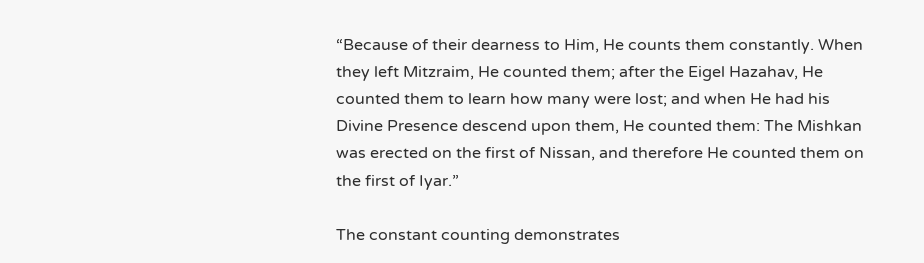“Because of their dearness to Him, He counts them constantly. When they left Mitzraim, He counted them; after the Eigel Hazahav, He counted them to learn how many were lost; and when He had his Divine Presence descend upon them, He counted them: The Mishkan was erected on the first of Nissan, and therefore He counted them on the first of Iyar.”

The constant counting demonstrates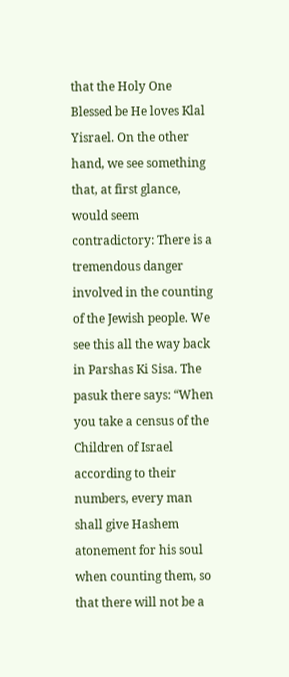that the Holy One Blessed be He loves Klal Yisrael. On the other hand, we see something that, at first glance, would seem contradictory: There is a tremendous danger involved in the counting of the Jewish people. We see this all the way back in Parshas Ki Sisa. The pasuk there says: “When you take a census of the Children of Israel according to their numbers, every man shall give Hashem atonement for his soul when counting them, so that there will not be a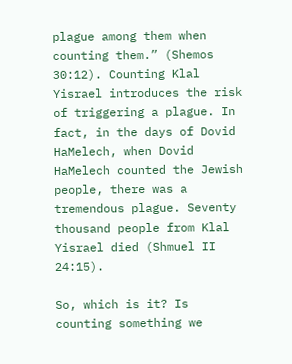plague among them when counting them.” (Shemos 30:12). Counting Klal Yisrael introduces the risk of triggering a plague. In fact, in the days of Dovid HaMelech, when Dovid HaMelech counted the Jewish people, there was a tremendous plague. Seventy thousand people from Klal Yisrael died (Shmuel II 24:15).

So, which is it? Is counting something we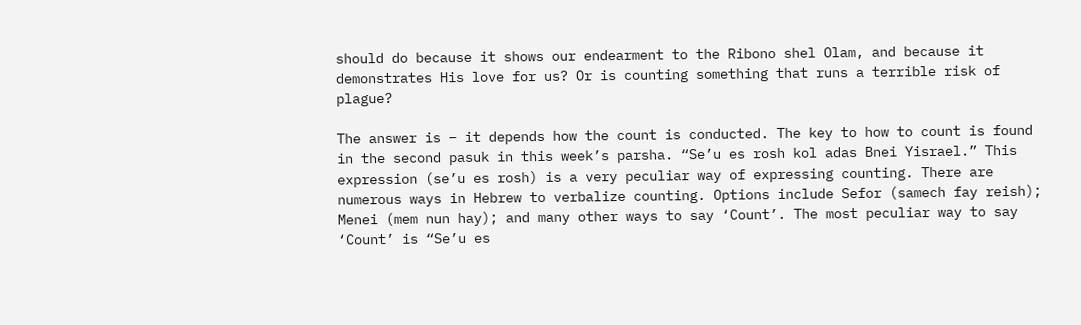should do because it shows our endearment to the Ribono shel Olam, and because it demonstrates His love for us? Or is counting something that runs a terrible risk of plague?

The answer is – it depends how the count is conducted. The key to how to count is found in the second pasuk in this week’s parsha. “Se’u es rosh kol adas Bnei Yisrael.” This expression (se’u es rosh) is a very peculiar way of expressing counting. There are numerous ways in Hebrew to verbalize counting. Options include Sefor (samech fay reish); Menei (mem nun hay); and many other ways to say ‘Count’. The most peculiar way to say ‘Count’ is “Se’u es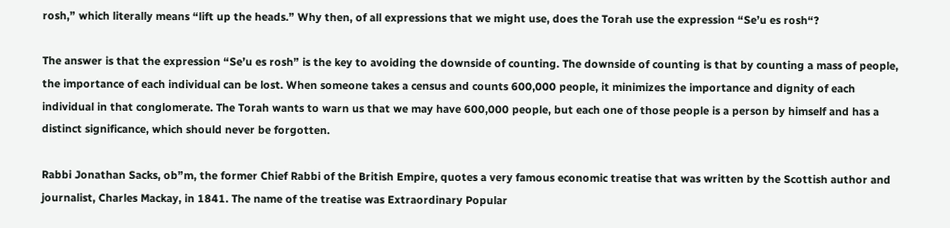rosh,” which literally means “lift up the heads.” Why then, of all expressions that we might use, does the Torah use the expression “Se’u es rosh“?

The answer is that the expression “Se’u es rosh” is the key to avoiding the downside of counting. The downside of counting is that by counting a mass of people, the importance of each individual can be lost. When someone takes a census and counts 600,000 people, it minimizes the importance and dignity of each individual in that conglomerate. The Torah wants to warn us that we may have 600,000 people, but each one of those people is a person by himself and has a distinct significance, which should never be forgotten.

Rabbi Jonathan Sacks, ob”m, the former Chief Rabbi of the British Empire, quotes a very famous economic treatise that was written by the Scottish author and journalist, Charles Mackay, in 1841. The name of the treatise was Extraordinary Popular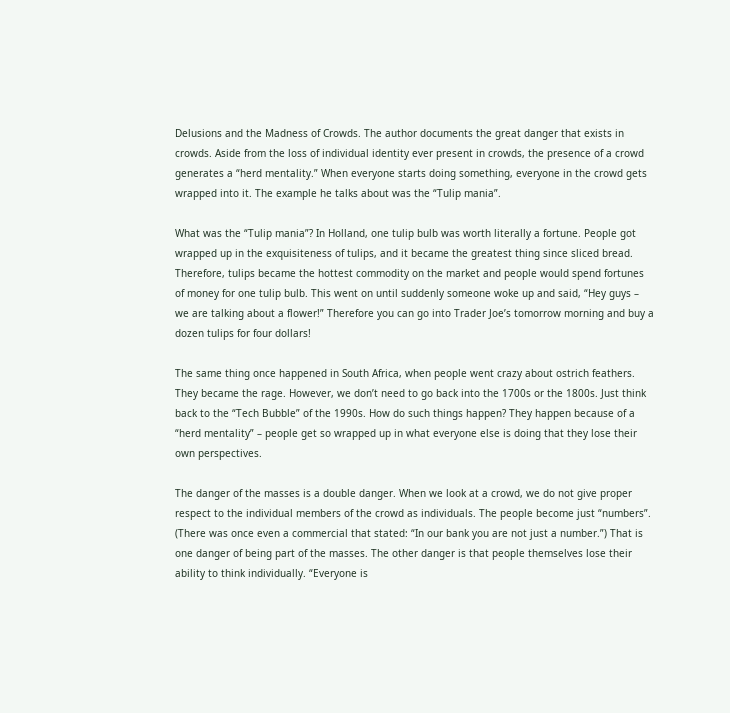Delusions and the Madness of Crowds. The author documents the great danger that exists in crowds. Aside from the loss of individual identity ever present in crowds, the presence of a crowd generates a “herd mentality.” When everyone starts doing something, everyone in the crowd gets wrapped into it. The example he talks about was the “Tulip mania”.

What was the “Tulip mania”? In Holland, one tulip bulb was worth literally a fortune. People got wrapped up in the exquisiteness of tulips, and it became the greatest thing since sliced bread. Therefore, tulips became the hottest commodity on the market and people would spend fortunes of money for one tulip bulb. This went on until suddenly someone woke up and said, “Hey guys – we are talking about a flower!” Therefore you can go into Trader Joe’s tomorrow morning and buy a dozen tulips for four dollars!

The same thing once happened in South Africa, when people went crazy about ostrich feathers. They became the rage. However, we don’t need to go back into the 1700s or the 1800s. Just think back to the “Tech Bubble” of the 1990s. How do such things happen? They happen because of a “herd mentality” – people get so wrapped up in what everyone else is doing that they lose their own perspectives.

The danger of the masses is a double danger. When we look at a crowd, we do not give proper respect to the individual members of the crowd as individuals. The people become just “numbers”. (There was once even a commercial that stated: “In our bank you are not just a number.”) That is one danger of being part of the masses. The other danger is that people themselves lose their ability to think individually. “Everyone is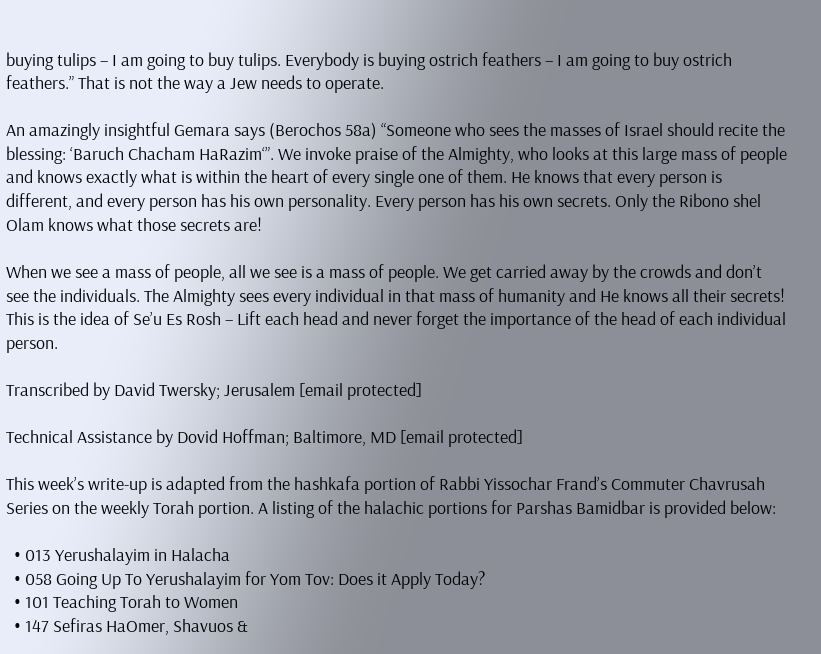buying tulips – I am going to buy tulips. Everybody is buying ostrich feathers – I am going to buy ostrich feathers.” That is not the way a Jew needs to operate.

An amazingly insightful Gemara says (Berochos 58a) “Someone who sees the masses of Israel should recite the blessing: ‘Baruch Chacham HaRazim‘”. We invoke praise of the Almighty, who looks at this large mass of people and knows exactly what is within the heart of every single one of them. He knows that every person is different, and every person has his own personality. Every person has his own secrets. Only the Ribono shel Olam knows what those secrets are!

When we see a mass of people, all we see is a mass of people. We get carried away by the crowds and don’t see the individuals. The Almighty sees every individual in that mass of humanity and He knows all their secrets! This is the idea of Se’u Es Rosh – Lift each head and never forget the importance of the head of each individual person.

Transcribed by David Twersky; Jerusalem [email protected]

Technical Assistance by Dovid Hoffman; Baltimore, MD [email protected]

This week’s write-up is adapted from the hashkafa portion of Rabbi Yissochar Frand’s Commuter Chavrusah Series on the weekly Torah portion. A listing of the halachic portions for Parshas Bamidbar is provided below:

  • 013 Yerushalayim in Halacha
  • 058 Going Up To Yerushalayim for Yom Tov: Does it Apply Today?
  • 101 Teaching Torah to Women
  • 147 Sefiras HaOmer, Shavuos &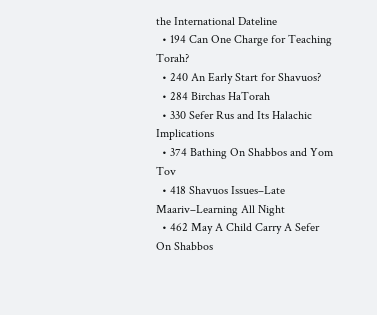the International Dateline
  • 194 Can One Charge for Teaching Torah?
  • 240 An Early Start for Shavuos?
  • 284 Birchas HaTorah
  • 330 Sefer Rus and Its Halachic Implications
  • 374 Bathing On Shabbos and Yom Tov
  • 418 Shavuos Issues–Late Maariv–Learning All Night
  • 462 May A Child Carry A Sefer On Shabbos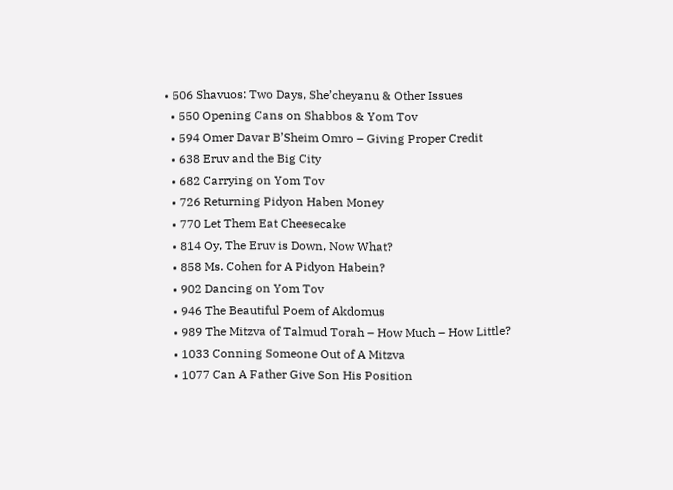• 506 Shavuos: Two Days, She’cheyanu & Other Issues
  • 550 Opening Cans on Shabbos & Yom Tov
  • 594 Omer Davar B’Sheim Omro – Giving Proper Credit
  • 638 Eruv and the Big City
  • 682 Carrying on Yom Tov
  • 726 Returning Pidyon Haben Money
  • 770 Let Them Eat Cheesecake
  • 814 Oy, The Eruv is Down, Now What?
  • 858 Ms. Cohen for A Pidyon Habein?
  • 902 Dancing on Yom Tov
  • 946 The Beautiful Poem of Akdomus
  • 989 The Mitzva of Talmud Torah – How Much – How Little?
  • 1033 Conning Someone Out of A Mitzva
  • 1077 Can A Father Give Son His Position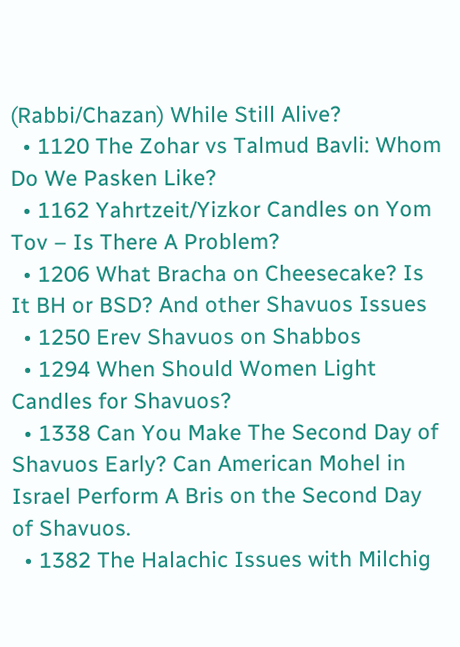(Rabbi/Chazan) While Still Alive?
  • 1120 The Zohar vs Talmud Bavli: Whom Do We Pasken Like?
  • 1162 Yahrtzeit/Yizkor Candles on Yom Tov – Is There A Problem?
  • 1206 What Bracha on Cheesecake? Is It BH or BSD? And other Shavuos Issues
  • 1250 Erev Shavuos on Shabbos
  • 1294 When Should Women Light Candles for Shavuos?
  • 1338 Can You Make The Second Day of Shavuos Early? Can American Mohel in Israel Perform A Bris on the Second Day of Shavuos.
  • 1382 The Halachic Issues with Milchig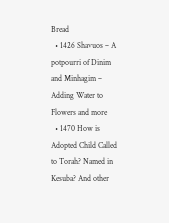Bread
  • 1426 Shavuos – A potpourri of Dinim and Minhagim – Adding Water to Flowers and more
  • 1470 How is Adopted Child Called to Torah? Named in Kesuba? And other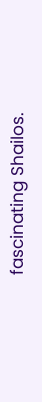fascinating Shailos.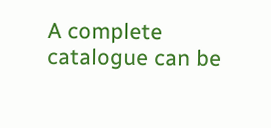A complete catalogue can be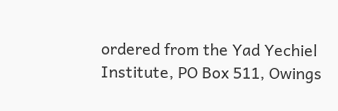ordered from the Yad Yechiel Institute, PO Box 511, Owings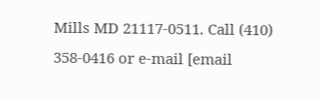Mills MD 21117-0511. Call (410) 358-0416 or e-mail [email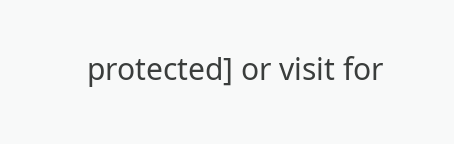protected] or visit for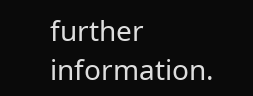further information.